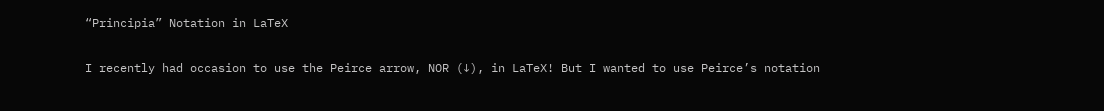“Principia” Notation in LaTeX

I recently had occasion to use the Peirce arrow, NOR (↓), in LaTeX! But I wanted to use Peirce’s notation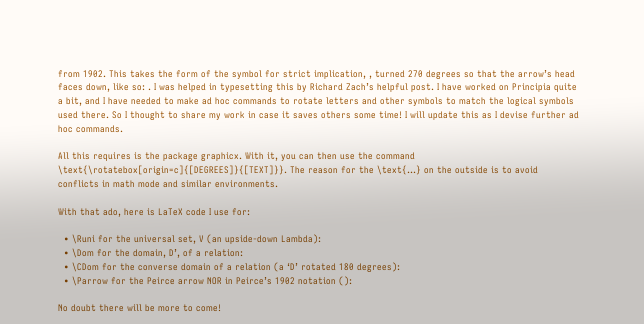from 1902. This takes the form of the symbol for strict implication, , turned 270 degrees so that the arrow’s head faces down, like so: . I was helped in typesetting this by Richard Zach’s helpful post. I have worked on Principia quite a bit, and I have needed to make ad hoc commands to rotate letters and other symbols to match the logical symbols used there. So I thought to share my work in case it saves others some time! I will update this as I devise further ad hoc commands.

All this requires is the package graphicx. With it, you can then use the command \text{\rotatebox[origin=c]{[DEGREES]}{[TEXT]}}. The reason for the \text{…} on the outside is to avoid conflicts in math mode and similar environments.

With that ado, here is LaTeX code I use for:

  • \Runi for the universal set, V (an upside-down Lambda):
  • \Dom for the domain, D’, of a relation:
  • \CDom for the converse domain of a relation (a ‘D’ rotated 180 degrees):
  • \Parrow for the Peirce arrow NOR in Peirce’s 1902 notation ():

No doubt there will be more to come!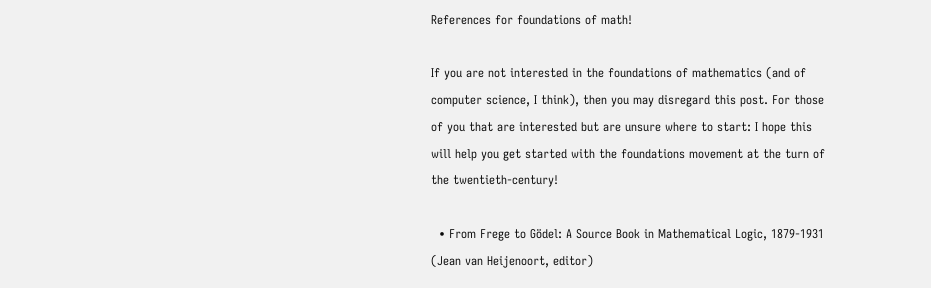References for foundations of math!

If you are not interested in the foundations of mathematics (and of computer science, I think), then you may disregard this post. For those of you that are interested but are unsure where to start: I hope this will help you get started with the foundations movement at the turn of the twentieth-century!

  • From Frege to Gödel: A Source Book in Mathematical Logic, 1879-1931 (Jean van Heijenoort, editor)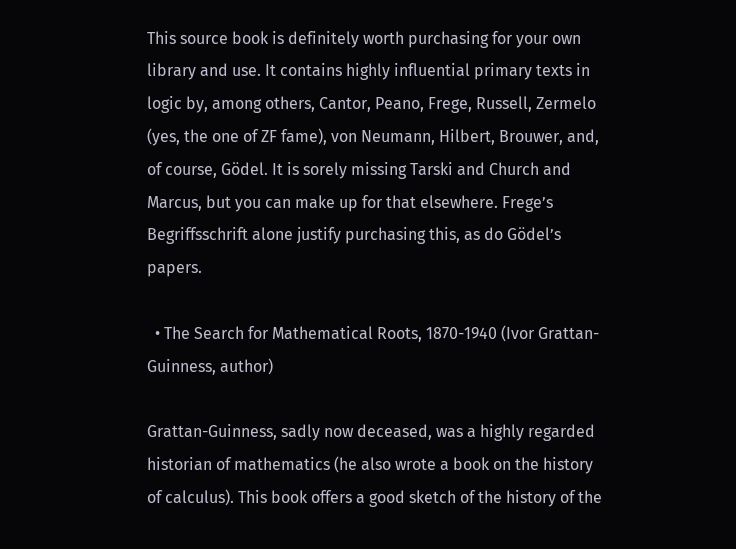This source book is definitely worth purchasing for your own library and use. It contains highly influential primary texts in logic by, among others, Cantor, Peano, Frege, Russell, Zermelo (yes, the one of ZF fame), von Neumann, Hilbert, Brouwer, and, of course, Gödel. It is sorely missing Tarski and Church and Marcus, but you can make up for that elsewhere. Frege’s Begriffsschrift alone justify purchasing this, as do Gödel’s papers.

  • The Search for Mathematical Roots, 1870-1940 (Ivor Grattan-Guinness, author)

Grattan-Guinness, sadly now deceased, was a highly regarded historian of mathematics (he also wrote a book on the history of calculus). This book offers a good sketch of the history of the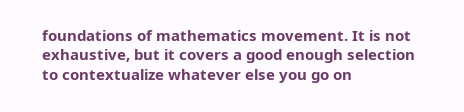foundations of mathematics movement. It is not exhaustive, but it covers a good enough selection to contextualize whatever else you go on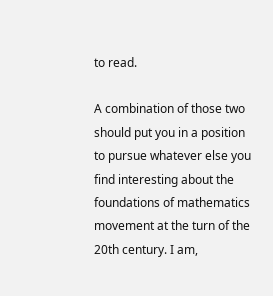to read.

A combination of those two should put you in a position to pursue whatever else you find interesting about the foundations of mathematics movement at the turn of the 20th century. I am,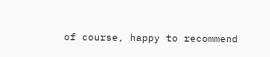of course, happy to recommend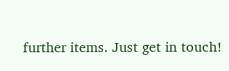further items. Just get in touch!